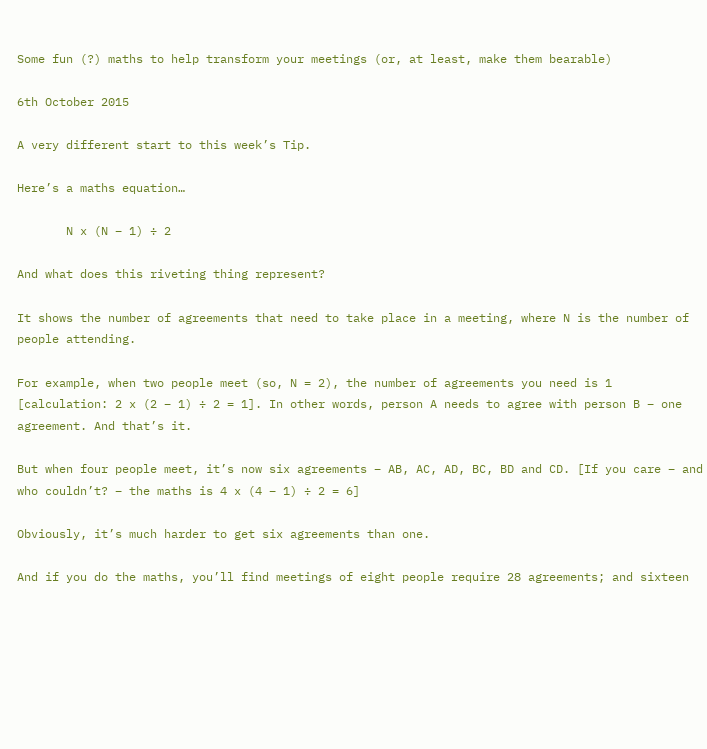Some fun (?) maths to help transform your meetings (or, at least, make them bearable)

6th October 2015

A very different start to this week’s Tip.

Here’s a maths equation…

       N x (N – 1) ÷ 2

And what does this riveting thing represent?

It shows the number of agreements that need to take place in a meeting, where N is the number of people attending.

For example, when two people meet (so, N = 2), the number of agreements you need is 1 [calculation: 2 x (2 – 1) ÷ 2 = 1]. In other words, person A needs to agree with person B – one agreement. And that’s it.

But when four people meet, it’s now six agreements – AB, AC, AD, BC, BD and CD. [If you care – and who couldn’t? – the maths is 4 x (4 – 1) ÷ 2 = 6]

Obviously, it’s much harder to get six agreements than one.

And if you do the maths, you’ll find meetings of eight people require 28 agreements; and sixteen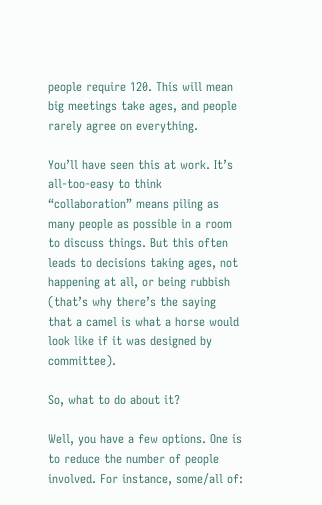people require 120. This will mean big meetings take ages, and people rarely agree on everything.

You’ll have seen this at work. It’s all-too-easy to think “collaboration” means piling as many people as possible in a room to discuss things. But this often leads to decisions taking ages, not happening at all, or being rubbish (that’s why there’s the saying that a camel is what a horse would look like if it was designed by committee).

So, what to do about it?

Well, you have a few options. One is to reduce the number of people involved. For instance, some/all of: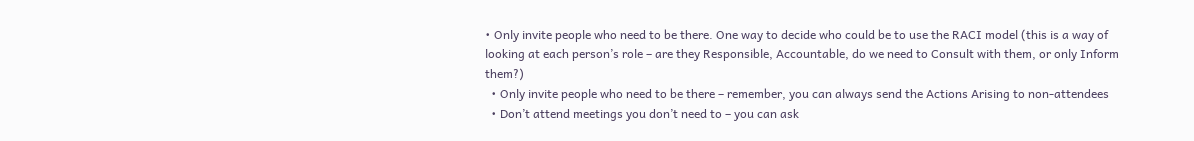• Only invite people who need to be there. One way to decide who could be to use the RACI model (this is a way of looking at each person’s role – are they Responsible, Accountable, do we need to Consult with them, or only Inform them?)
  • Only invite people who need to be there – remember, you can always send the Actions Arising to non-attendees
  • Don’t attend meetings you don’t need to – you can ask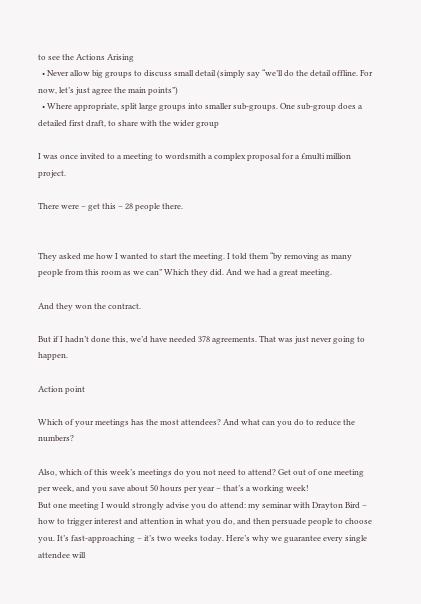to see the Actions Arising
  • Never allow big groups to discuss small detail (simply say “we’ll do the detail offline. For now, let’s just agree the main points”)
  • Where appropriate, split large groups into smaller sub-groups. One sub-group does a detailed first draft, to share with the wider group

I was once invited to a meeting to wordsmith a complex proposal for a £multi million project.

There were – get this – 28 people there.


They asked me how I wanted to start the meeting. I told them “by removing as many people from this room as we can” Which they did. And we had a great meeting.

And they won the contract.

But if I hadn’t done this, we’d have needed 378 agreements. That was just never going to happen.

Action point

Which of your meetings has the most attendees? And what can you do to reduce the numbers?

Also, which of this week’s meetings do you not need to attend? Get out of one meeting per week, and you save about 50 hours per year – that’s a working week!
But one meeting I would strongly advise you do attend: my seminar with Drayton Bird – how to trigger interest and attention in what you do, and then persuade people to choose you. It’s fast-approaching – it’s two weeks today. Here’s why we guarantee every single attendee will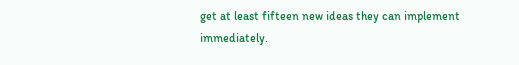get at least fifteen new ideas they can implement immediately.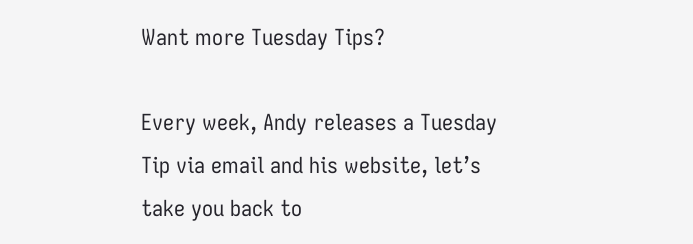Want more Tuesday Tips?

Every week, Andy releases a Tuesday Tip via email and his website, let’s take you back to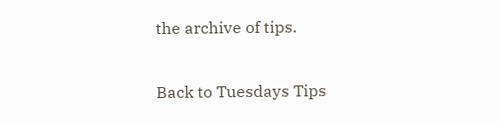the archive of tips.

Back to Tuesdays Tips